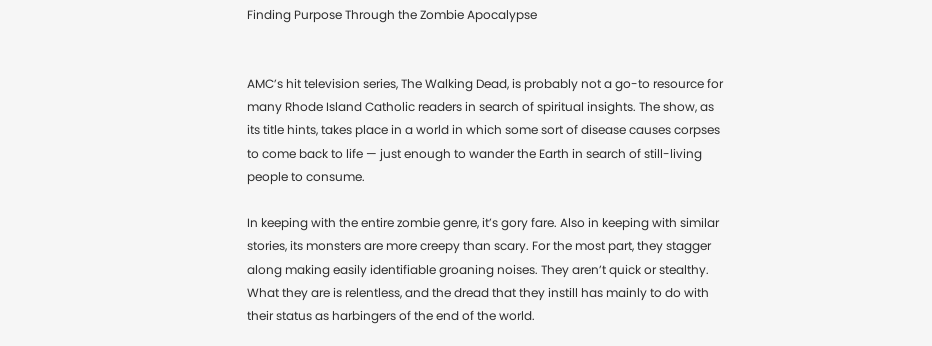Finding Purpose Through the Zombie Apocalypse


AMC’s hit television series, The Walking Dead, is probably not a go-to resource for many Rhode Island Catholic readers in search of spiritual insights. The show, as its title hints, takes place in a world in which some sort of disease causes corpses to come back to life — just enough to wander the Earth in search of still-living people to consume.

In keeping with the entire zombie genre, it’s gory fare. Also in keeping with similar stories, its monsters are more creepy than scary. For the most part, they stagger along making easily identifiable groaning noises. They aren’t quick or stealthy. What they are is relentless, and the dread that they instill has mainly to do with their status as harbingers of the end of the world.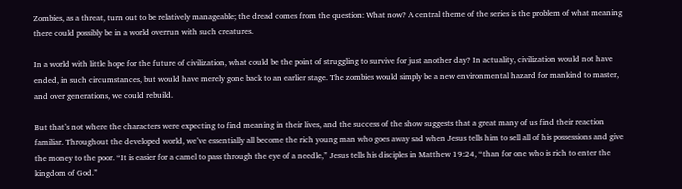Zombies, as a threat, turn out to be relatively manageable; the dread comes from the question: What now? A central theme of the series is the problem of what meaning there could possibly be in a world overrun with such creatures.

In a world with little hope for the future of civilization, what could be the point of struggling to survive for just another day? In actuality, civilization would not have ended, in such circumstances, but would have merely gone back to an earlier stage. The zombies would simply be a new environmental hazard for mankind to master, and over generations, we could rebuild.

But that’s not where the characters were expecting to find meaning in their lives, and the success of the show suggests that a great many of us find their reaction familiar. Throughout the developed world, we’ve essentially all become the rich young man who goes away sad when Jesus tells him to sell all of his possessions and give the money to the poor. “It is easier for a camel to pass through the eye of a needle,” Jesus tells his disciples in Matthew 19:24, “than for one who is rich to enter the kingdom of God.”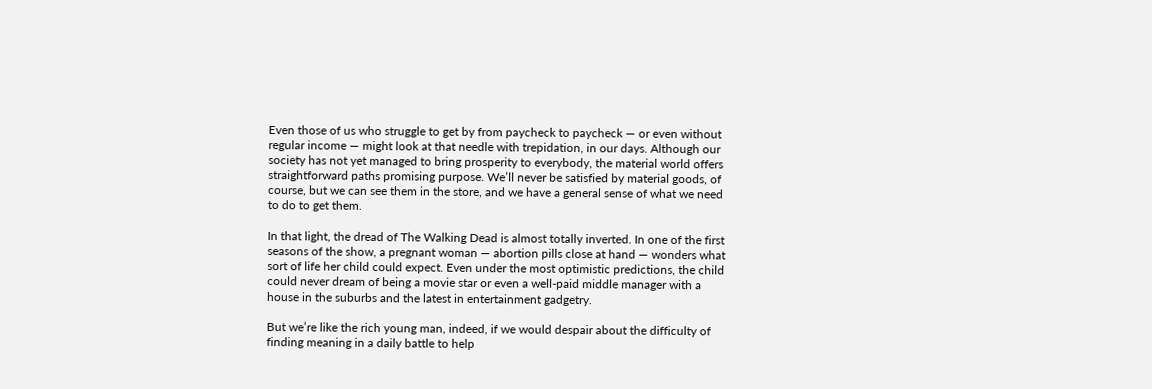Even those of us who struggle to get by from paycheck to paycheck — or even without regular income — might look at that needle with trepidation, in our days. Although our society has not yet managed to bring prosperity to everybody, the material world offers straightforward paths promising purpose. We’ll never be satisfied by material goods, of course, but we can see them in the store, and we have a general sense of what we need to do to get them.

In that light, the dread of The Walking Dead is almost totally inverted. In one of the first seasons of the show, a pregnant woman — abortion pills close at hand — wonders what sort of life her child could expect. Even under the most optimistic predictions, the child could never dream of being a movie star or even a well-paid middle manager with a house in the suburbs and the latest in entertainment gadgetry.

But we’re like the rich young man, indeed, if we would despair about the difficulty of finding meaning in a daily battle to help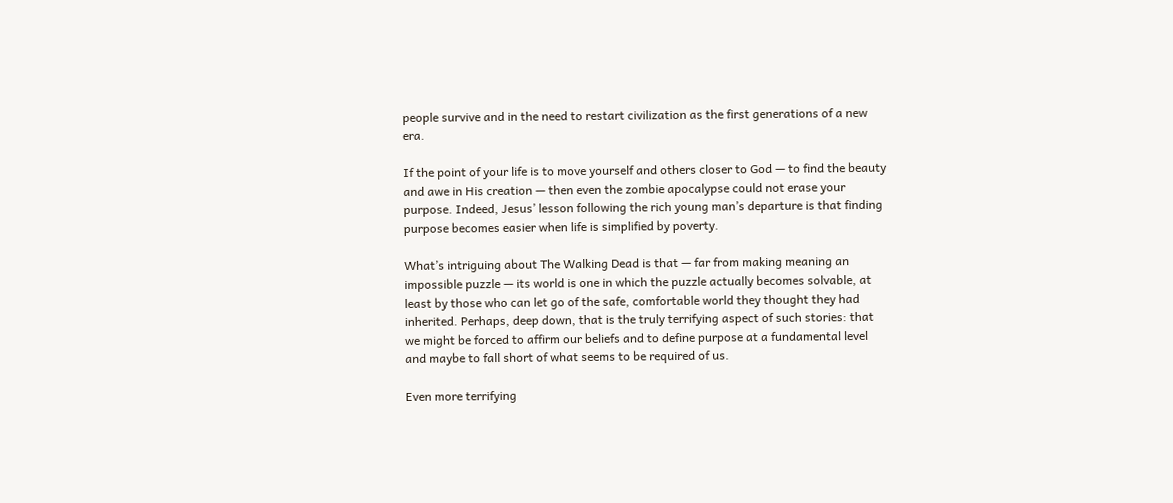people survive and in the need to restart civilization as the first generations of a new era.

If the point of your life is to move yourself and others closer to God — to find the beauty and awe in His creation — then even the zombie apocalypse could not erase your purpose. Indeed, Jesus’ lesson following the rich young man’s departure is that finding purpose becomes easier when life is simplified by poverty.

What’s intriguing about The Walking Dead is that — far from making meaning an impossible puzzle — its world is one in which the puzzle actually becomes solvable, at least by those who can let go of the safe, comfortable world they thought they had inherited. Perhaps, deep down, that is the truly terrifying aspect of such stories: that we might be forced to affirm our beliefs and to define purpose at a fundamental level and maybe to fall short of what seems to be required of us.

Even more terrifying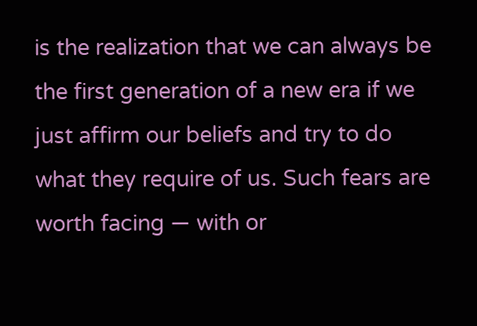is the realization that we can always be the first generation of a new era if we just affirm our beliefs and try to do what they require of us. Such fears are worth facing — with or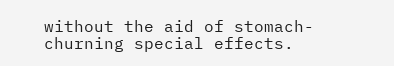without the aid of stomach-churning special effects.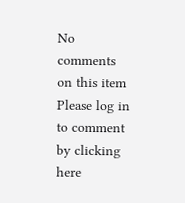No comments on this item Please log in to comment by clicking here